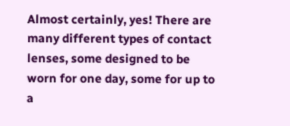Almost certainly, yes! There are many different types of contact lenses, some designed to be worn for one day, some for up to a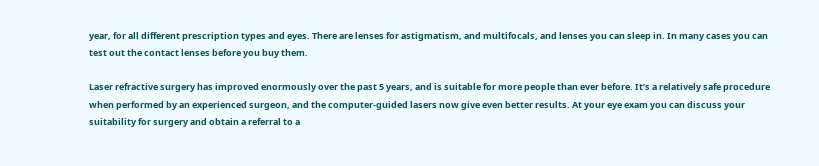year, for all different prescription types and eyes. There are lenses for astigmatism, and multifocals, and lenses you can sleep in. In many cases you can test out the contact lenses before you buy them.

Laser refractive surgery has improved enormously over the past 5 years, and is suitable for more people than ever before. It’s a relatively safe procedure when performed by an experienced surgeon, and the computer-guided lasers now give even better results. At your eye exam you can discuss your suitability for surgery and obtain a referral to a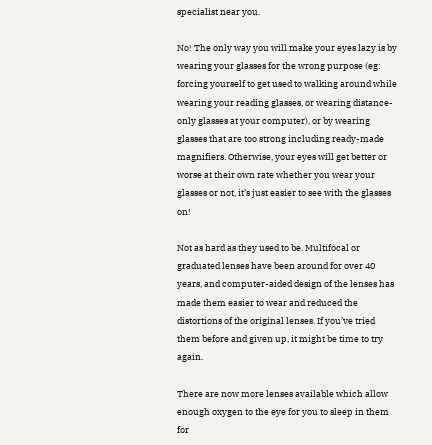specialist near you.

No! The only way you will make your eyes lazy is by wearing your glasses for the wrong purpose (eg: forcing yourself to get used to walking around while wearing your reading glasses, or wearing distance-only glasses at your computer), or by wearing glasses that are too strong including ready-made magnifiers. Otherwise, your eyes will get better or worse at their own rate whether you wear your glasses or not, it’s just easier to see with the glasses on!

Not as hard as they used to be. Multifocal or graduated lenses have been around for over 40 years, and computer-aided design of the lenses has made them easier to wear and reduced the distortions of the original lenses. If you’ve tried them before and given up, it might be time to try again.

There are now more lenses available which allow enough oxygen to the eye for you to sleep in them for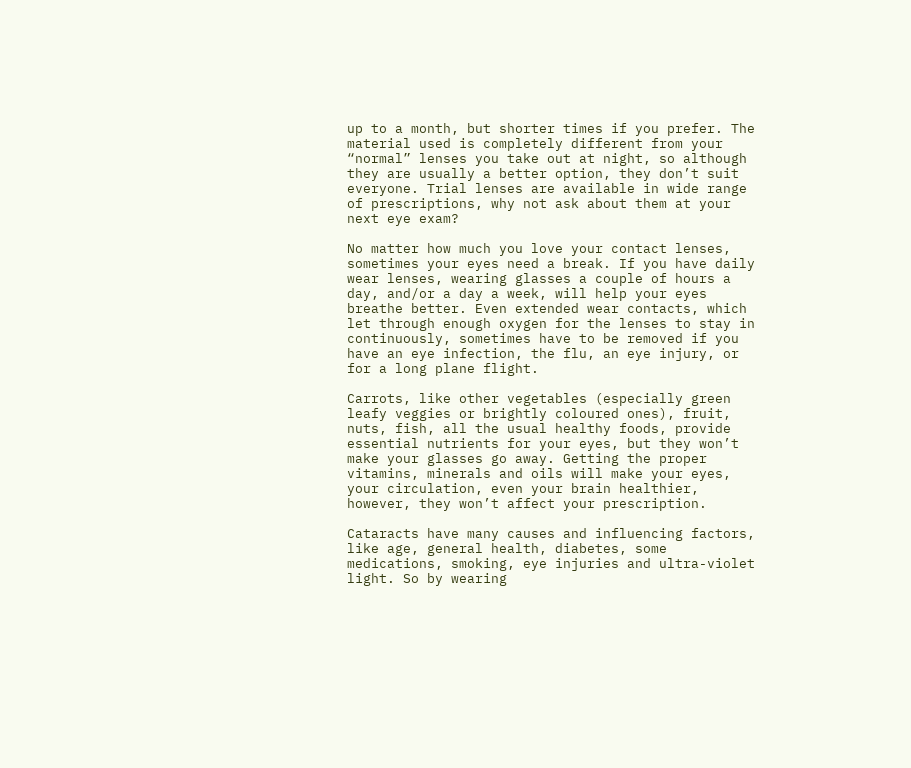up to a month, but shorter times if you prefer. The material used is completely different from your “normal” lenses you take out at night, so although they are usually a better option, they don’t suit everyone. Trial lenses are available in wide range of prescriptions, why not ask about them at your next eye exam?

No matter how much you love your contact lenses, sometimes your eyes need a break. If you have daily wear lenses, wearing glasses a couple of hours a day, and/or a day a week, will help your eyes breathe better. Even extended wear contacts, which let through enough oxygen for the lenses to stay in continuously, sometimes have to be removed if you have an eye infection, the flu, an eye injury, or for a long plane flight.

Carrots, like other vegetables (especially green leafy veggies or brightly coloured ones), fruit, nuts, fish, all the usual healthy foods, provide essential nutrients for your eyes, but they won’t make your glasses go away. Getting the proper vitamins, minerals and oils will make your eyes, your circulation, even your brain healthier, however, they won’t affect your prescription.

Cataracts have many causes and influencing factors, like age, general health, diabetes, some medications, smoking, eye injuries and ultra-violet light. So by wearing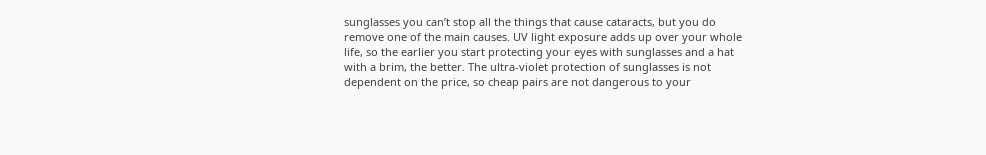sunglasses you can’t stop all the things that cause cataracts, but you do remove one of the main causes. UV light exposure adds up over your whole life, so the earlier you start protecting your eyes with sunglasses and a hat with a brim, the better. The ultra-violet protection of sunglasses is not dependent on the price, so cheap pairs are not dangerous to your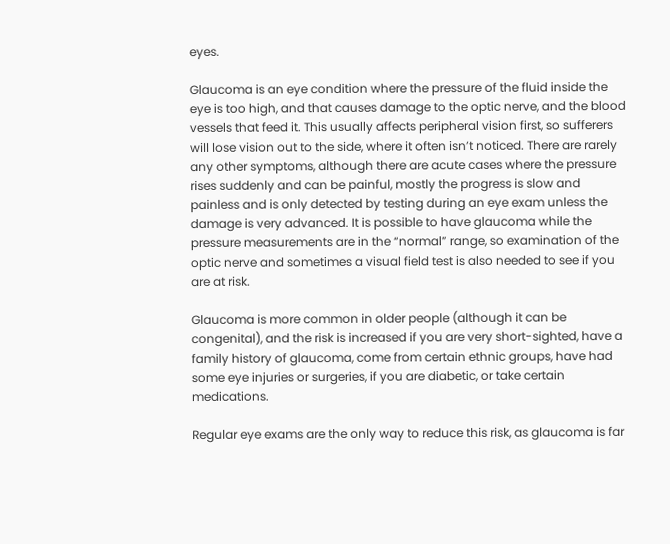eyes.

Glaucoma is an eye condition where the pressure of the fluid inside the eye is too high, and that causes damage to the optic nerve, and the blood vessels that feed it. This usually affects peripheral vision first, so sufferers will lose vision out to the side, where it often isn’t noticed. There are rarely any other symptoms, although there are acute cases where the pressure rises suddenly and can be painful, mostly the progress is slow and painless and is only detected by testing during an eye exam unless the damage is very advanced. It is possible to have glaucoma while the pressure measurements are in the “normal” range, so examination of the optic nerve and sometimes a visual field test is also needed to see if you are at risk.

Glaucoma is more common in older people (although it can be congenital), and the risk is increased if you are very short-sighted, have a family history of glaucoma, come from certain ethnic groups, have had some eye injuries or surgeries, if you are diabetic, or take certain medications.

Regular eye exams are the only way to reduce this risk, as glaucoma is far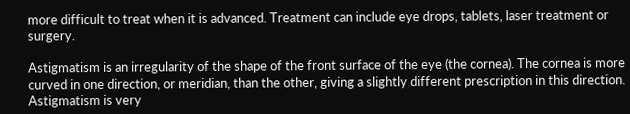more difficult to treat when it is advanced. Treatment can include eye drops, tablets, laser treatment or surgery.

Astigmatism is an irregularity of the shape of the front surface of the eye (the cornea). The cornea is more curved in one direction, or meridian, than the other, giving a slightly different prescription in this direction. Astigmatism is very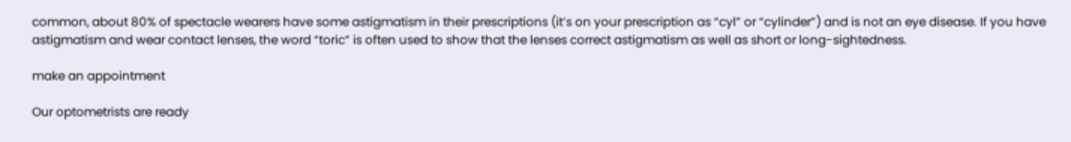common, about 80% of spectacle wearers have some astigmatism in their prescriptions (it’s on your prescription as “cyl” or “cylinder”) and is not an eye disease. If you have astigmatism and wear contact lenses, the word “toric” is often used to show that the lenses correct astigmatism as well as short or long-sightedness.

make an appointment

Our optometrists are ready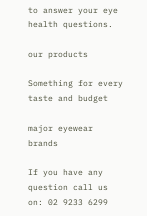to answer your eye health questions.

our products

Something for every taste and budget

major eyewear brands

If you have any question call us on: 02 9233 6299